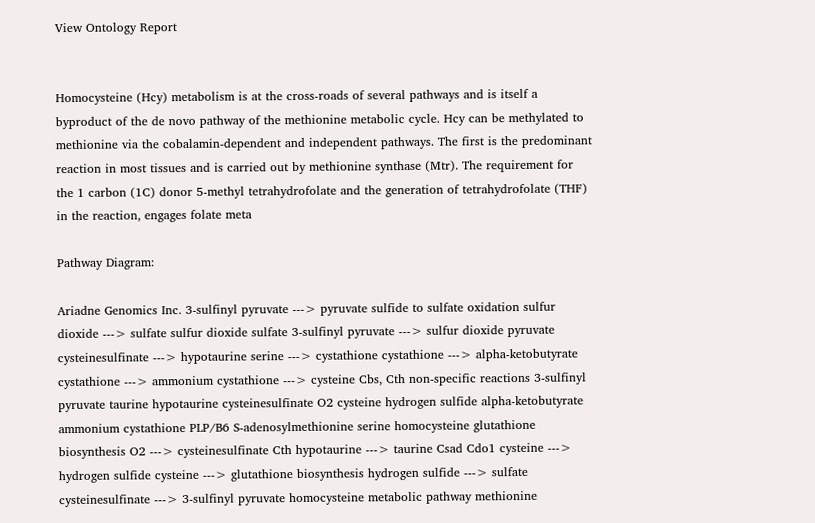View Ontology Report


Homocysteine (Hcy) metabolism is at the cross-roads of several pathways and is itself a byproduct of the de novo pathway of the methionine metabolic cycle. Hcy can be methylated to methionine via the cobalamin-dependent and independent pathways. The first is the predominant reaction in most tissues and is carried out by methionine synthase (Mtr). The requirement for the 1 carbon (1C) donor 5-methyl tetrahydrofolate and the generation of tetrahydrofolate (THF) in the reaction, engages folate meta

Pathway Diagram:

Ariadne Genomics Inc. 3-sulfinyl pyruvate ---> pyruvate sulfide to sulfate oxidation sulfur dioxide ---> sulfate sulfur dioxide sulfate 3-sulfinyl pyruvate ---> sulfur dioxide pyruvate cysteinesulfinate ---> hypotaurine serine ---> cystathione cystathione ---> alpha-ketobutyrate cystathione ---> ammonium cystathione ---> cysteine Cbs, Cth non-specific reactions 3-sulfinyl pyruvate taurine hypotaurine cysteinesulfinate O2 cysteine hydrogen sulfide alpha-ketobutyrate ammonium cystathione PLP/B6 S-adenosylmethionine serine homocysteine glutathione biosynthesis O2 ---> cysteinesulfinate Cth hypotaurine ---> taurine Csad Cdo1 cysteine ---> hydrogen sulfide cysteine ---> glutathione biosynthesis hydrogen sulfide ---> sulfate cysteinesulfinate ---> 3-sulfinyl pyruvate homocysteine metabolic pathway methionine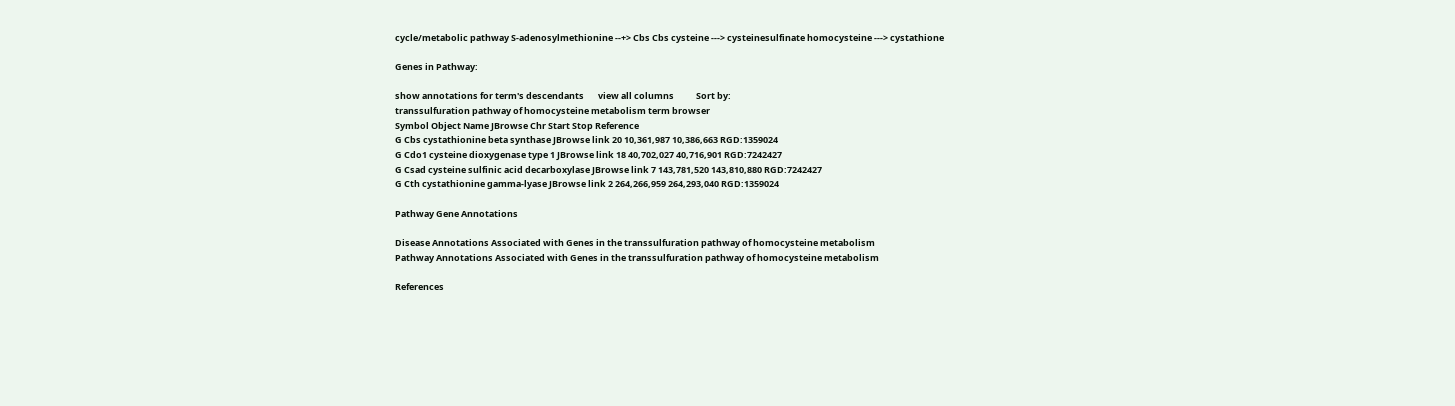cycle/metabolic pathway S-adenosylmethionine --+> Cbs Cbs cysteine ---> cysteinesulfinate homocysteine ---> cystathione

Genes in Pathway:

show annotations for term's descendants       view all columns           Sort by:
transsulfuration pathway of homocysteine metabolism term browser
Symbol Object Name JBrowse Chr Start Stop Reference
G Cbs cystathionine beta synthase JBrowse link 20 10,361,987 10,386,663 RGD:1359024
G Cdo1 cysteine dioxygenase type 1 JBrowse link 18 40,702,027 40,716,901 RGD:7242427
G Csad cysteine sulfinic acid decarboxylase JBrowse link 7 143,781,520 143,810,880 RGD:7242427
G Cth cystathionine gamma-lyase JBrowse link 2 264,266,959 264,293,040 RGD:1359024

Pathway Gene Annotations

Disease Annotations Associated with Genes in the transsulfuration pathway of homocysteine metabolism
Pathway Annotations Associated with Genes in the transsulfuration pathway of homocysteine metabolism

References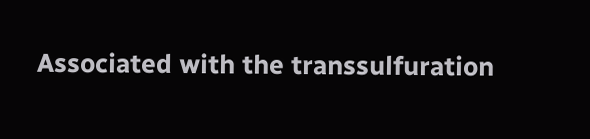Associated with the transsulfuration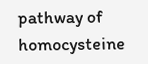pathway of homocysteine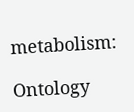metabolism:

Ontology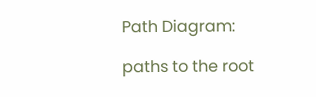Path Diagram:

paths to the root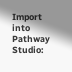Import into Pathway Studio: